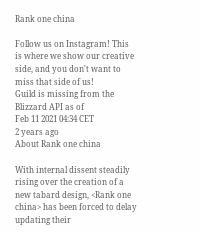Rank one china

Follow us on Instagram! This is where we show our creative side, and you don't want to miss that side of us!
Guild is missing from the Blizzard API as of
Feb 11 2021 04:34 CET
2 years ago
About Rank one china

With internal dissent steadily rising over the creation of a new tabard design, <Rank one china> has been forced to delay updating their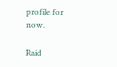profile for now.

Raid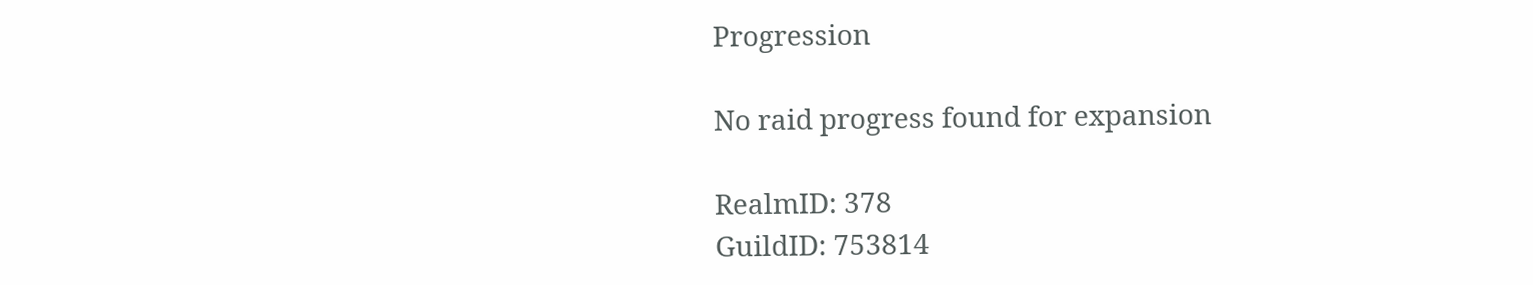Progression

No raid progress found for expansion

RealmID: 378
GuildID: 753814